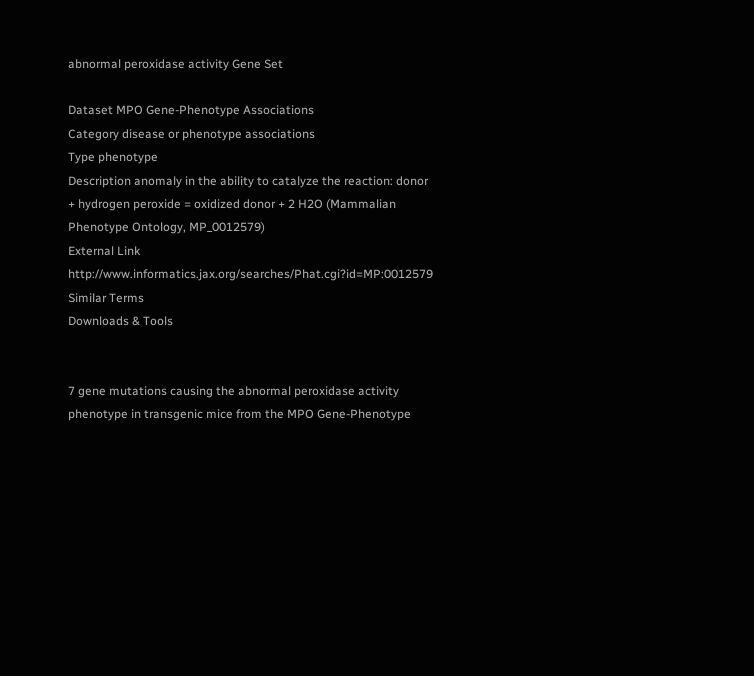abnormal peroxidase activity Gene Set

Dataset MPO Gene-Phenotype Associations
Category disease or phenotype associations
Type phenotype
Description anomaly in the ability to catalyze the reaction: donor + hydrogen peroxide = oxidized donor + 2 H2O (Mammalian Phenotype Ontology, MP_0012579)
External Link http://www.informatics.jax.org/searches/Phat.cgi?id=MP:0012579
Similar Terms
Downloads & Tools


7 gene mutations causing the abnormal peroxidase activity phenotype in transgenic mice from the MPO Gene-Phenotype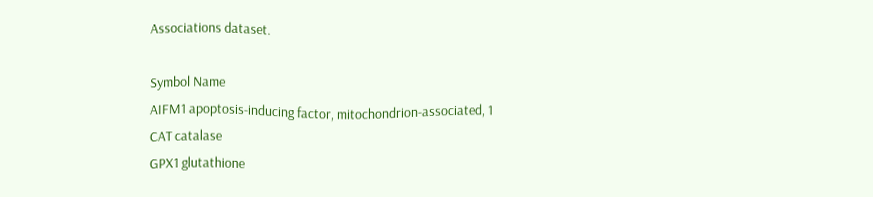Associations dataset.

Symbol Name
AIFM1 apoptosis-inducing factor, mitochondrion-associated, 1
CAT catalase
GPX1 glutathione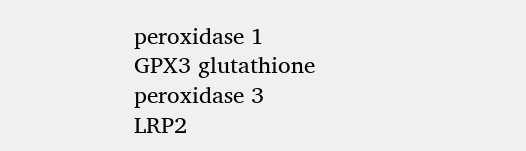peroxidase 1
GPX3 glutathione peroxidase 3
LRP2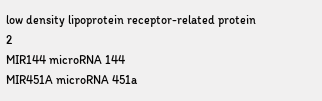low density lipoprotein receptor-related protein 2
MIR144 microRNA 144
MIR451A microRNA 451a